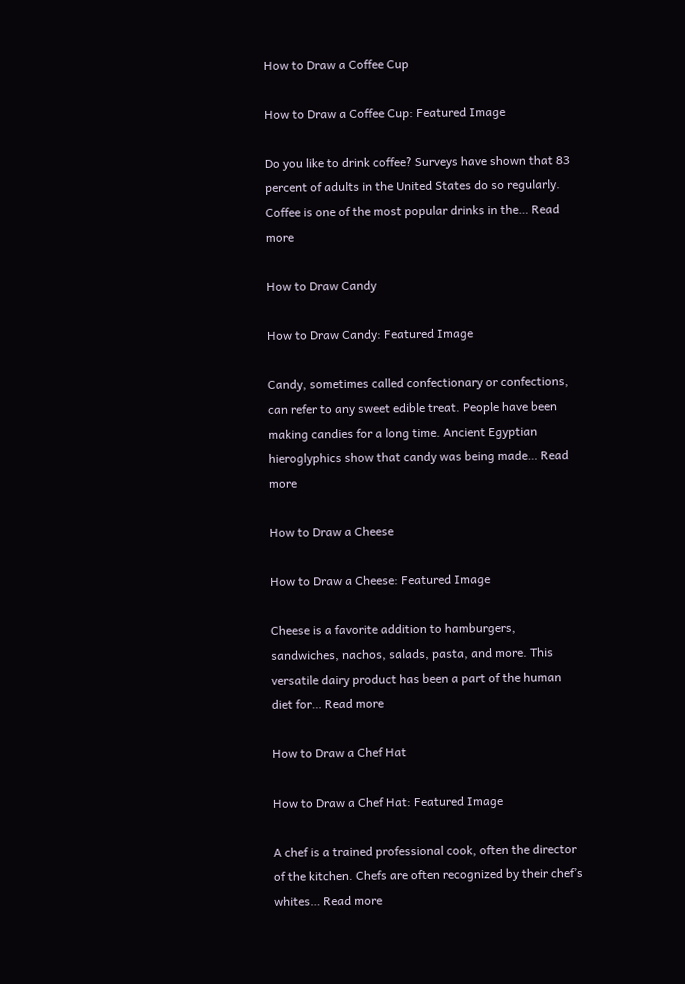How to Draw a Coffee Cup

How to Draw a Coffee Cup: Featured Image

Do you like to drink coffee? Surveys have shown that 83 percent of adults in the United States do so regularly. Coffee is one of the most popular drinks in the… Read more

How to Draw Candy

How to Draw Candy: Featured Image

Candy, sometimes called confectionary or confections, can refer to any sweet edible treat. People have been making candies for a long time. Ancient Egyptian hieroglyphics show that candy was being made… Read more

How to Draw a Cheese

How to Draw a Cheese: Featured Image

Cheese is a favorite addition to hamburgers, sandwiches, nachos, salads, pasta, and more. This versatile dairy product has been a part of the human diet for… Read more

How to Draw a Chef Hat

How to Draw a Chef Hat: Featured Image

A chef is a trained professional cook, often the director of the kitchen. Chefs are often recognized by their chef’s whites… Read more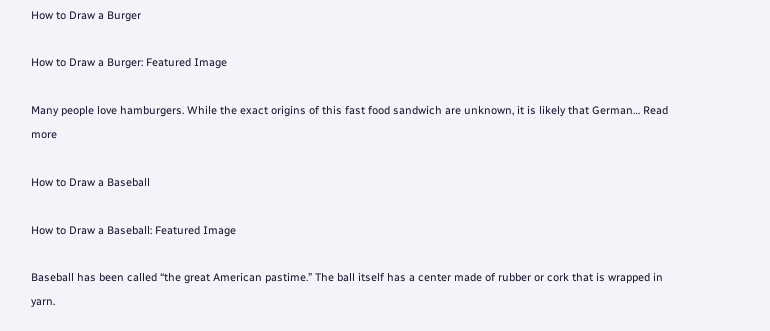How to Draw a Burger

How to Draw a Burger: Featured Image

Many people love hamburgers. While the exact origins of this fast food sandwich are unknown, it is likely that German… Read more

How to Draw a Baseball

How to Draw a Baseball: Featured Image

Baseball has been called “the great American pastime.” The ball itself has a center made of rubber or cork that is wrapped in yarn.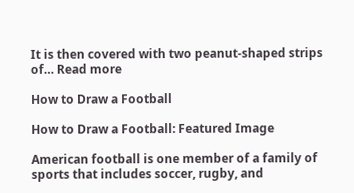It is then covered with two peanut-shaped strips of… Read more

How to Draw a Football

How to Draw a Football: Featured Image

American football is one member of a family of sports that includes soccer, rugby, and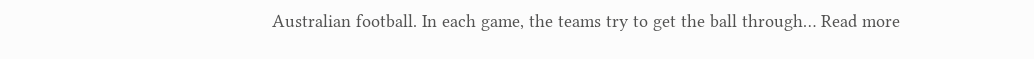Australian football. In each game, the teams try to get the ball through… Read more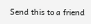Send this to a friend